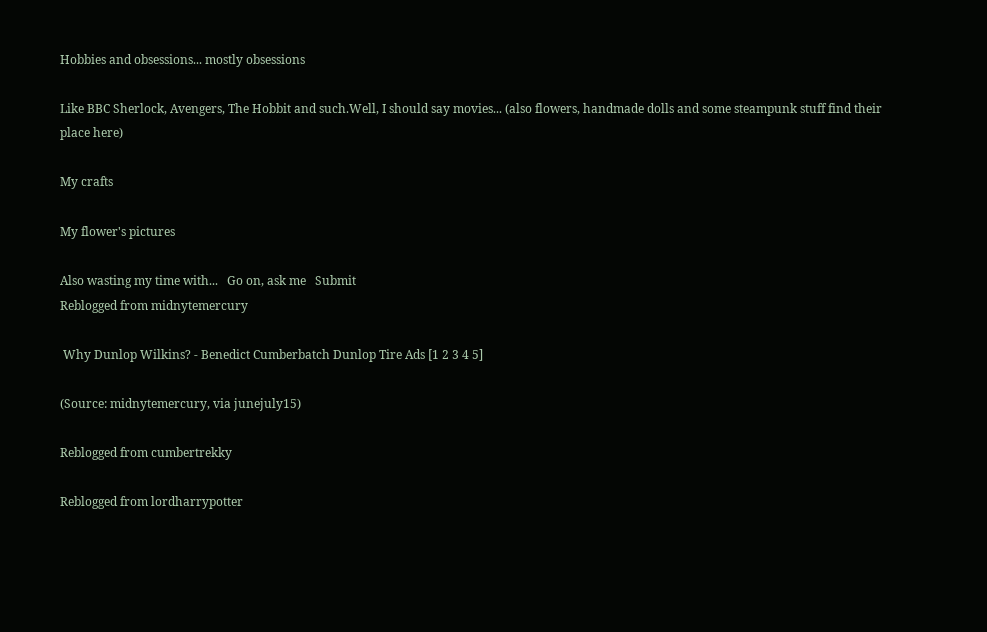Hobbies and obsessions... mostly obsessions

Like BBC Sherlock, Avengers, The Hobbit and such.Well, I should say movies... (also flowers, handmade dolls and some steampunk stuff find their place here)

My crafts

My flower's pictures

Also wasting my time with...   Go on, ask me   Submit
Reblogged from midnytemercury

 Why Dunlop Wilkins? - Benedict Cumberbatch Dunlop Tire Ads [1 2 3 4 5]

(Source: midnytemercury, via junejuly15)

Reblogged from cumbertrekky

Reblogged from lordharrypotter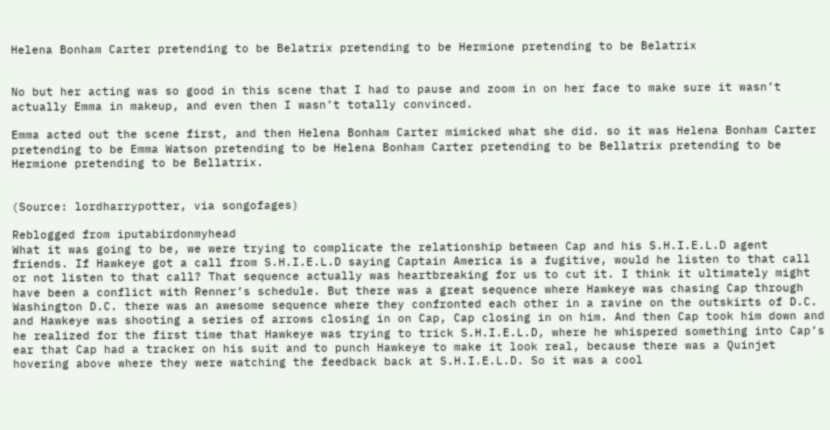Helena Bonham Carter pretending to be Belatrix pretending to be Hermione pretending to be Belatrix


No but her acting was so good in this scene that I had to pause and zoom in on her face to make sure it wasn’t actually Emma in makeup, and even then I wasn’t totally convinced.

Emma acted out the scene first, and then Helena Bonham Carter mimicked what she did. so it was Helena Bonham Carter pretending to be Emma Watson pretending to be Helena Bonham Carter pretending to be Bellatrix pretending to be Hermione pretending to be Bellatrix.


(Source: lordharrypotter, via songofages)

Reblogged from iputabirdonmyhead
What it was going to be, we were trying to complicate the relationship between Cap and his S.H.I.E.L.D agent friends. If Hawkeye got a call from S.H.I.E.L.D saying Captain America is a fugitive, would he listen to that call or not listen to that call? That sequence actually was heartbreaking for us to cut it. I think it ultimately might have been a conflict with Renner’s schedule. But there was a great sequence where Hawkeye was chasing Cap through Washington D.C. there was an awesome sequence where they confronted each other in a ravine on the outskirts of D.C. and Hawkeye was shooting a series of arrows closing in on Cap, Cap closing in on him. And then Cap took him down and he realized for the first time that Hawkeye was trying to trick S.H.I.E.L.D, where he whispered something into Cap’s ear that Cap had a tracker on his suit and to punch Hawkeye to make it look real, because there was a Quinjet hovering above where they were watching the feedback back at S.H.I.E.L.D. So it was a cool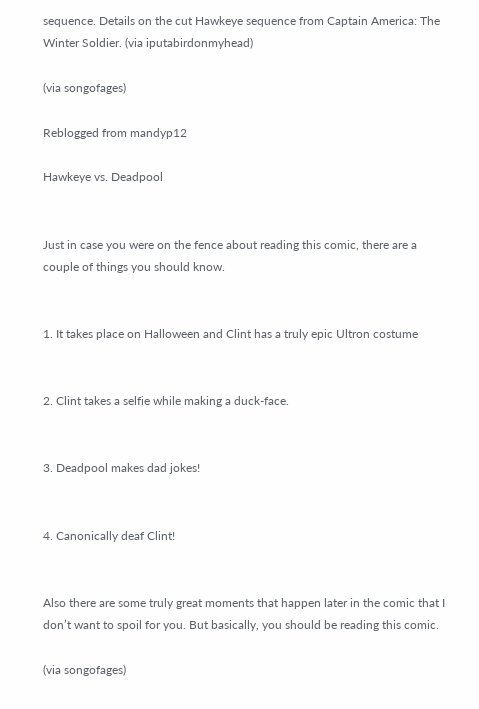sequence. Details on the cut Hawkeye sequence from Captain America: The Winter Soldier. (via iputabirdonmyhead)

(via songofages)

Reblogged from mandyp12

Hawkeye vs. Deadpool


Just in case you were on the fence about reading this comic, there are a couple of things you should know.


1. It takes place on Halloween and Clint has a truly epic Ultron costume


2. Clint takes a selfie while making a duck-face.


3. Deadpool makes dad jokes!


4. Canonically deaf Clint!


Also there are some truly great moments that happen later in the comic that I don’t want to spoil for you. But basically, you should be reading this comic.

(via songofages)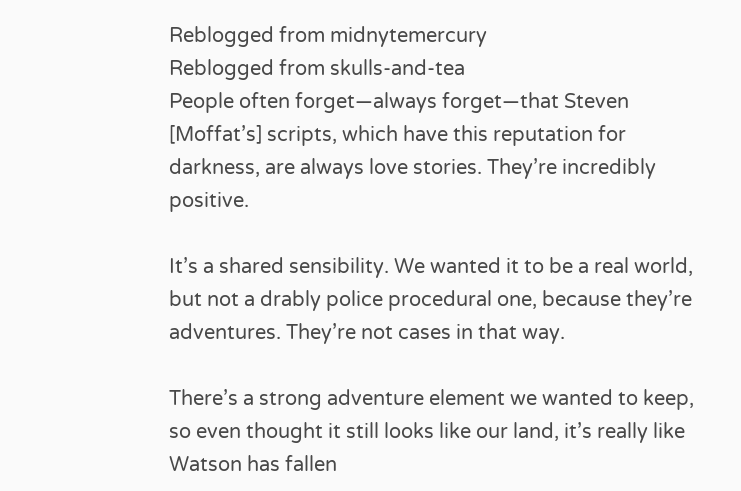Reblogged from midnytemercury
Reblogged from skulls-and-tea
People often forget—always forget—that Steven [Moffat’s] scripts, which have this reputation for darkness, are always love stories. They’re incredibly positive.

It’s a shared sensibility. We wanted it to be a real world, but not a drably police procedural one, because they’re adventures. They’re not cases in that way.

There’s a strong adventure element we wanted to keep, so even thought it still looks like our land, it’s really like Watson has fallen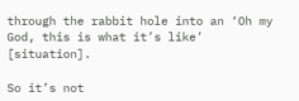through the rabbit hole into an ‘Oh my God, this is what it’s like’ [situation].

So it’s not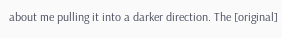about me pulling it into a darker direction. The [original]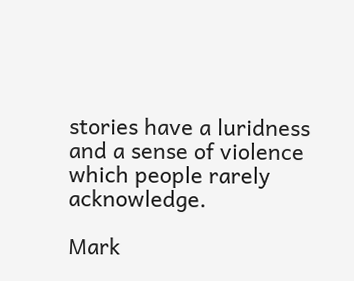stories have a luridness and a sense of violence which people rarely acknowledge.

Mark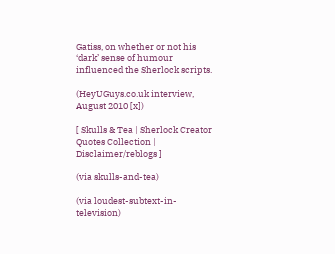Gatiss, on whether or not his ‘dark’ sense of humour influenced the Sherlock scripts.

(HeyUGuys.co.uk interview, August 2010 [x])

[ Skulls & Tea | Sherlock Creator Quotes Collection | Disclaimer/reblogs ]

(via skulls-and-tea)

(via loudest-subtext-in-television)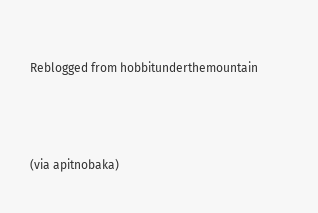Reblogged from hobbitunderthemountain




(via apitnobaka)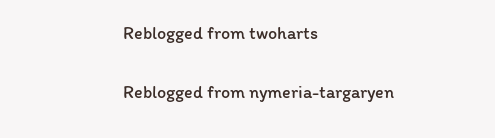Reblogged from twoharts


Reblogged from nymeria-targaryen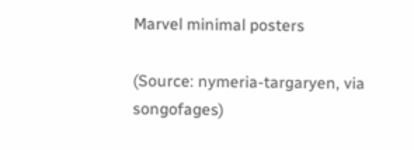Marvel minimal posters

(Source: nymeria-targaryen, via songofages)